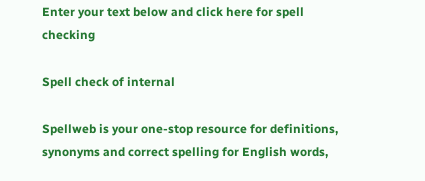Enter your text below and click here for spell checking

Spell check of internal

Spellweb is your one-stop resource for definitions, synonyms and correct spelling for English words,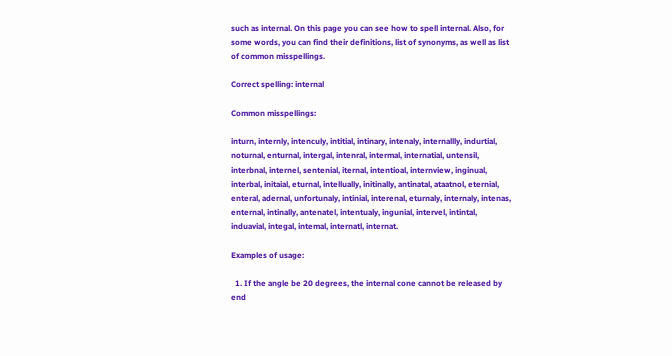such as internal. On this page you can see how to spell internal. Also, for some words, you can find their definitions, list of synonyms, as well as list of common misspellings.

Correct spelling: internal

Common misspellings:

inturn, internly, intenculy, intitial, intinary, intenaly, internallly, indurtial, noturnal, enturnal, intergal, intenral, intermal, internatial, untensil, interbnal, internel, sentenial, iternal, intentioal, internview, inginual, interbal, initaial, eturnal, intellually, initinally, antinatal, ataatnol, eternial, enteral, adernal, unfortunaly, intinial, interenal, eturnaly, internaly, intenas, enternal, intinally, antenatel, intentualy, ingunial, intervel, intintal, induavial, integal, intemal, internatl, internat.

Examples of usage:

  1. If the angle be 20 degrees, the internal cone cannot be released by end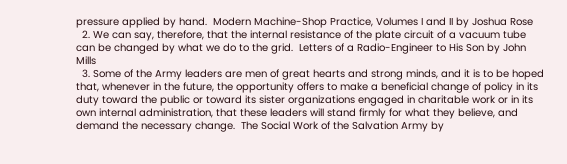pressure applied by hand.  Modern Machine-Shop Practice, Volumes I and II by Joshua Rose
  2. We can say, therefore, that the internal resistance of the plate circuit of a vacuum tube can be changed by what we do to the grid.  Letters of a Radio-Engineer to His Son by John Mills
  3. Some of the Army leaders are men of great hearts and strong minds, and it is to be hoped that, whenever in the future, the opportunity offers to make a beneficial change of policy in its duty toward the public or toward its sister organizations engaged in charitable work or in its own internal administration, that these leaders will stand firmly for what they believe, and demand the necessary change.  The Social Work of the Salvation Army by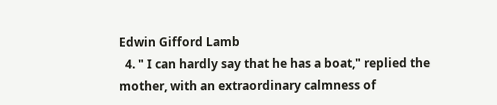Edwin Gifford Lamb
  4. " I can hardly say that he has a boat," replied the mother, with an extraordinary calmness of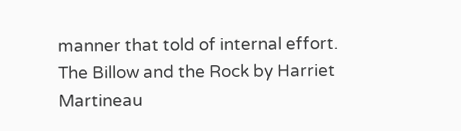manner that told of internal effort.  The Billow and the Rock by Harriet Martineau